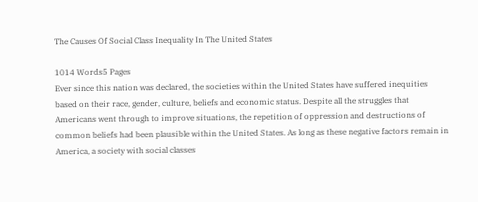The Causes Of Social Class Inequality In The United States

1014 Words5 Pages
Ever since this nation was declared, the societies within the United States have suffered inequities based on their race, gender, culture, beliefs and economic status. Despite all the struggles that Americans went through to improve situations, the repetition of oppression and destructions of common beliefs had been plausible within the United States. As long as these negative factors remain in America, a society with social classes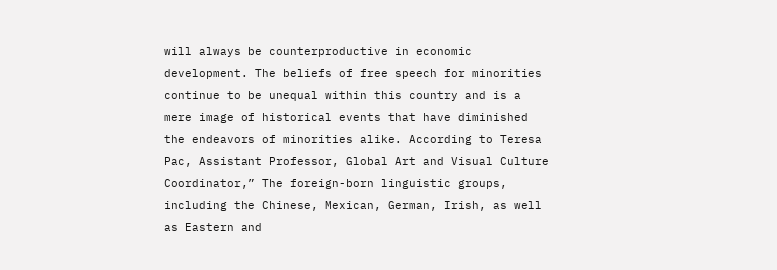will always be counterproductive in economic development. The beliefs of free speech for minorities continue to be unequal within this country and is a mere image of historical events that have diminished the endeavors of minorities alike. According to Teresa Pac, Assistant Professor, Global Art and Visual Culture Coordinator,” The foreign-born linguistic groups, including the Chinese, Mexican, German, Irish, as well as Eastern and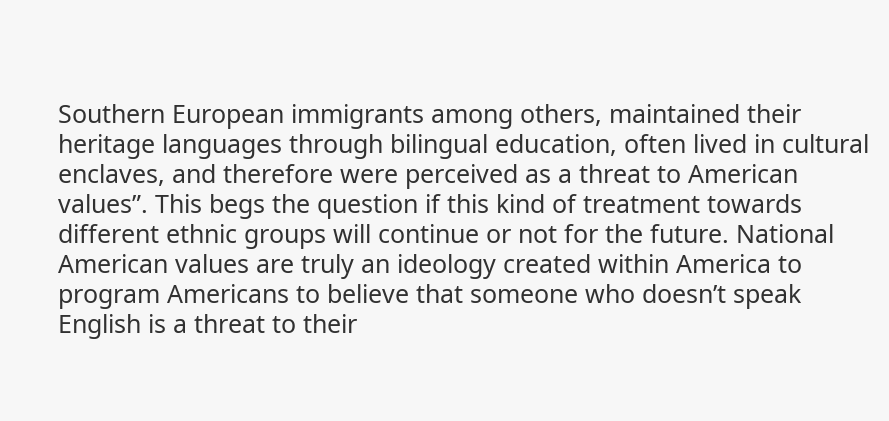Southern European immigrants among others, maintained their heritage languages through bilingual education, often lived in cultural enclaves, and therefore were perceived as a threat to American values”. This begs the question if this kind of treatment towards different ethnic groups will continue or not for the future. National American values are truly an ideology created within America to program Americans to believe that someone who doesn’t speak English is a threat to their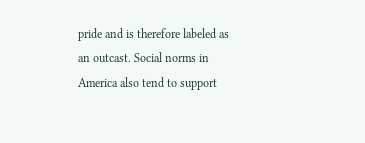pride and is therefore labeled as an outcast. Social norms in America also tend to support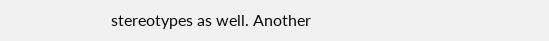stereotypes as well. Another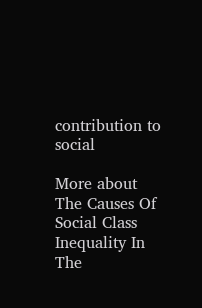contribution to social

More about The Causes Of Social Class Inequality In The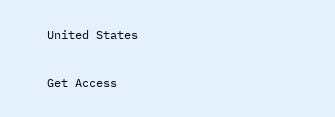United States

Get Access